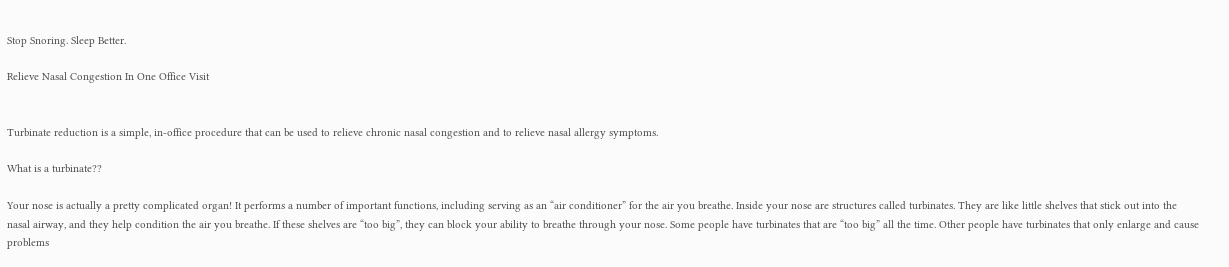Stop Snoring. Sleep Better.

Relieve Nasal Congestion In One Office Visit


Turbinate reduction is a simple, in-office procedure that can be used to relieve chronic nasal congestion and to relieve nasal allergy symptoms.

What is a turbinate??

Your nose is actually a pretty complicated organ! It performs a number of important functions, including serving as an “air conditioner” for the air you breathe. Inside your nose are structures called turbinates. They are like little shelves that stick out into the nasal airway, and they help condition the air you breathe. If these shelves are “too big”, they can block your ability to breathe through your nose. Some people have turbinates that are “too big” all the time. Other people have turbinates that only enlarge and cause problems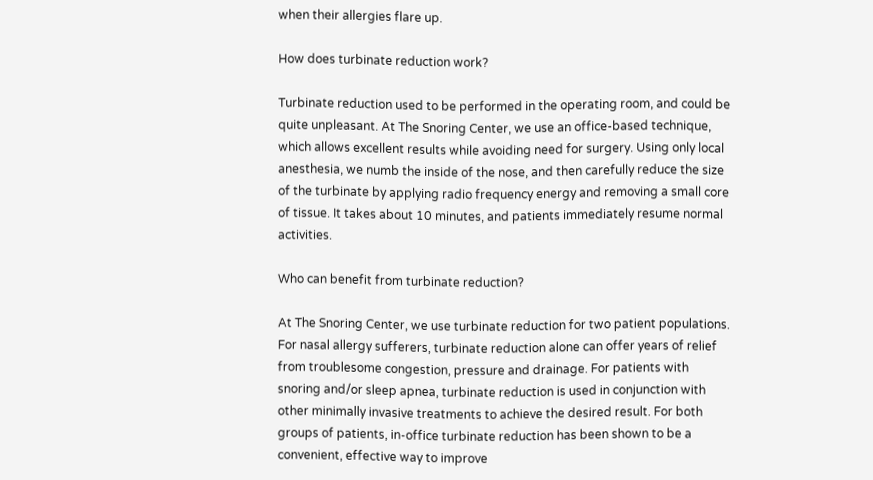when their allergies flare up.

How does turbinate reduction work?

Turbinate reduction used to be performed in the operating room, and could be quite unpleasant. At The Snoring Center, we use an office-based technique, which allows excellent results while avoiding need for surgery. Using only local anesthesia, we numb the inside of the nose, and then carefully reduce the size of the turbinate by applying radio frequency energy and removing a small core of tissue. It takes about 10 minutes, and patients immediately resume normal activities.

Who can benefit from turbinate reduction?

At The Snoring Center, we use turbinate reduction for two patient populations. For nasal allergy sufferers, turbinate reduction alone can offer years of relief from troublesome congestion, pressure and drainage. For patients with snoring and/or sleep apnea, turbinate reduction is used in conjunction with other minimally invasive treatments to achieve the desired result. For both groups of patients, in-office turbinate reduction has been shown to be a convenient, effective way to improve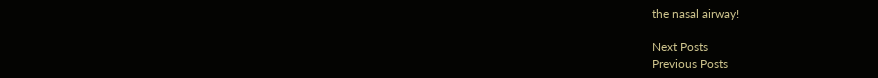the nasal airway!

Next Posts
Previous Posts